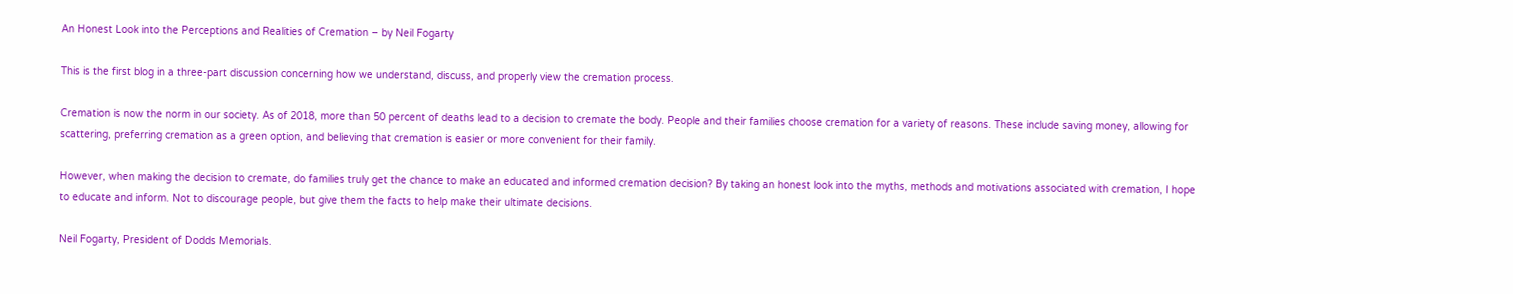An Honest Look into the Perceptions and Realities of Cremation – by Neil Fogarty

This is the first blog in a three-part discussion concerning how we understand, discuss, and properly view the cremation process.

Cremation is now the norm in our society. As of 2018, more than 50 percent of deaths lead to a decision to cremate the body. People and their families choose cremation for a variety of reasons. These include saving money, allowing for scattering, preferring cremation as a green option, and believing that cremation is easier or more convenient for their family.

However, when making the decision to cremate, do families truly get the chance to make an educated and informed cremation decision? By taking an honest look into the myths, methods and motivations associated with cremation, I hope to educate and inform. Not to discourage people, but give them the facts to help make their ultimate decisions.

Neil Fogarty, President of Dodds Memorials.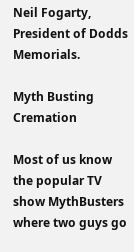Neil Fogarty, President of Dodds Memorials.

Myth Busting Cremation

Most of us know the popular TV show MythBusters where two guys go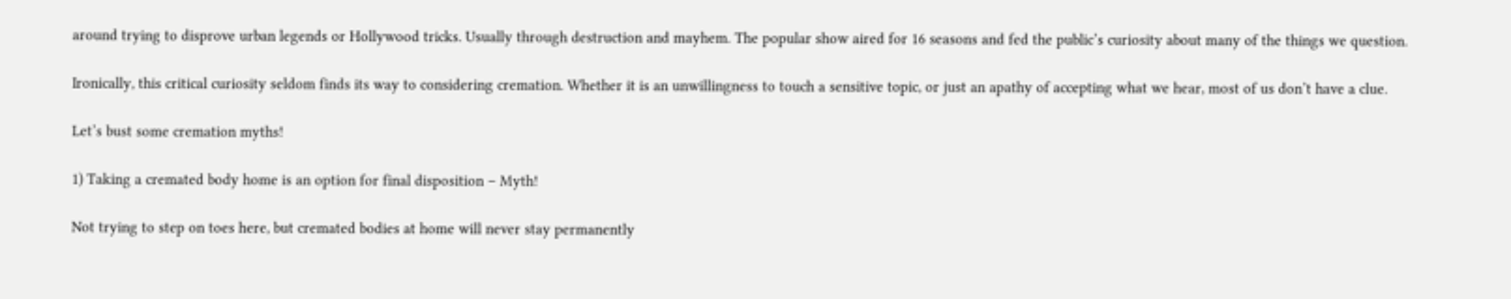around trying to disprove urban legends or Hollywood tricks. Usually through destruction and mayhem. The popular show aired for 16 seasons and fed the public’s curiosity about many of the things we question.

Ironically, this critical curiosity seldom finds its way to considering cremation. Whether it is an unwillingness to touch a sensitive topic, or just an apathy of accepting what we hear, most of us don’t have a clue.

Let’s bust some cremation myths!

1) Taking a cremated body home is an option for final disposition – Myth!

Not trying to step on toes here, but cremated bodies at home will never stay permanently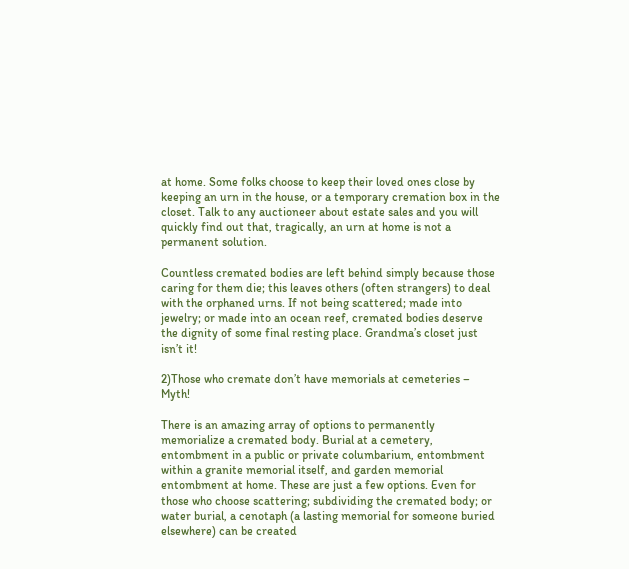at home. Some folks choose to keep their loved ones close by keeping an urn in the house, or a temporary cremation box in the closet. Talk to any auctioneer about estate sales and you will quickly find out that, tragically, an urn at home is not a permanent solution.

Countless cremated bodies are left behind simply because those caring for them die; this leaves others (often strangers) to deal with the orphaned urns. If not being scattered; made into jewelry; or made into an ocean reef, cremated bodies deserve the dignity of some final resting place. Grandma’s closet just isn’t it!

2)Those who cremate don’t have memorials at cemeteries – Myth!

There is an amazing array of options to permanently memorialize a cremated body. Burial at a cemetery, entombment in a public or private columbarium, entombment within a granite memorial itself, and garden memorial entombment at home. These are just a few options. Even for those who choose scattering; subdividing the cremated body; or water burial, a cenotaph (a lasting memorial for someone buried elsewhere) can be created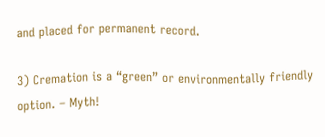and placed for permanent record.

3) Cremation is a “green” or environmentally friendly option. – Myth!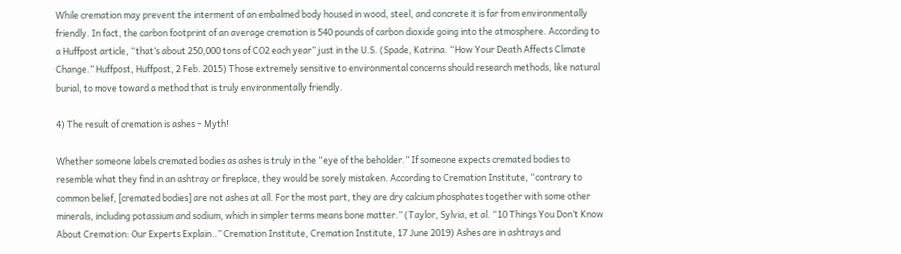While cremation may prevent the interment of an embalmed body housed in wood, steel, and concrete it is far from environmentally friendly. In fact, the carbon footprint of an average cremation is 540 pounds of carbon dioxide going into the atmosphere. According to a Huffpost article, “that’s about 250,000 tons of CO2 each year” just in the U.S. (Spade, Katrina. “How Your Death Affects Climate Change.” Huffpost, Huffpost, 2 Feb. 2015) Those extremely sensitive to environmental concerns should research methods, like natural burial, to move toward a method that is truly environmentally friendly.

4) The result of cremation is ashes – Myth!

Whether someone labels cremated bodies as ashes is truly in the “eye of the beholder.” If someone expects cremated bodies to resemble what they find in an ashtray or fireplace, they would be sorely mistaken. According to Cremation Institute, “contrary to common belief, [cremated bodies] are not ashes at all. For the most part, they are dry calcium phosphates together with some other minerals, including potassium and sodium, which in simpler terms means bone matter.” (Taylor, Sylvia, et al. “10 Things You Don’t Know About Cremation: Our Experts Explain..” Cremation Institute, Cremation Institute, 17 June 2019) Ashes are in ashtrays and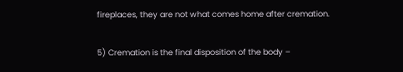fireplaces, they are not what comes home after cremation.

5) Cremation is the final disposition of the body –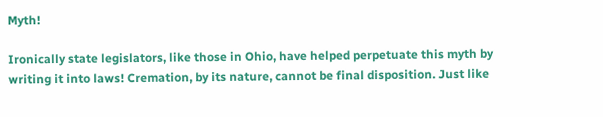Myth!

Ironically state legislators, like those in Ohio, have helped perpetuate this myth by writing it into laws! Cremation, by its nature, cannot be final disposition. Just like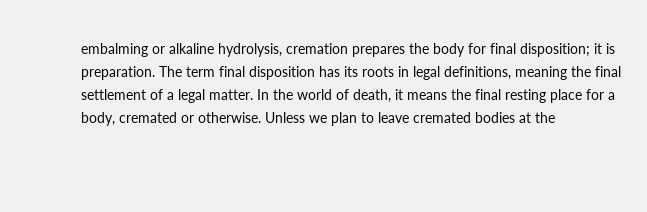embalming or alkaline hydrolysis, cremation prepares the body for final disposition; it is preparation. The term final disposition has its roots in legal definitions, meaning the final settlement of a legal matter. In the world of death, it means the final resting place for a body, cremated or otherwise. Unless we plan to leave cremated bodies at the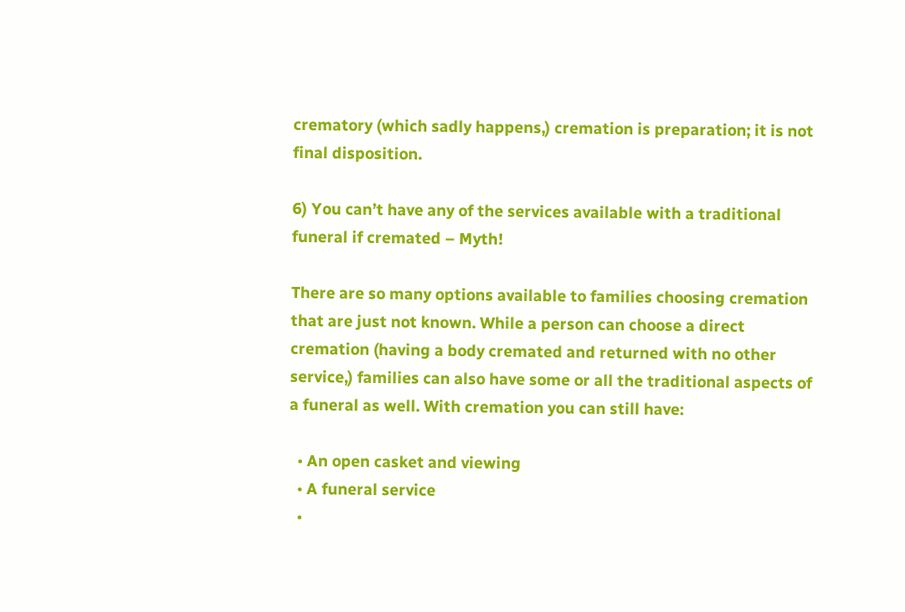crematory (which sadly happens,) cremation is preparation; it is not final disposition.

6) You can’t have any of the services available with a traditional funeral if cremated – Myth!

There are so many options available to families choosing cremation that are just not known. While a person can choose a direct cremation (having a body cremated and returned with no other service,) families can also have some or all the traditional aspects of a funeral as well. With cremation you can still have:

  • An open casket and viewing
  • A funeral service
  •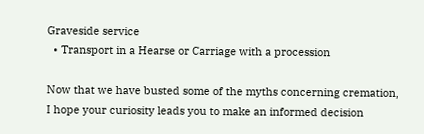Graveside service
  • Transport in a Hearse or Carriage with a procession

Now that we have busted some of the myths concerning cremation, I hope your curiosity leads you to make an informed decision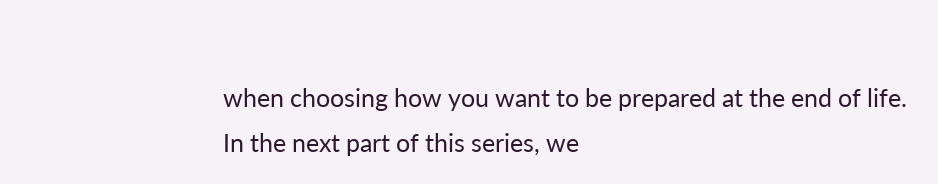when choosing how you want to be prepared at the end of life.
In the next part of this series, we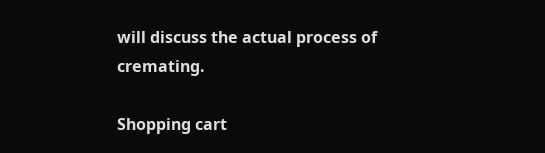will discuss the actual process of cremating.

Shopping cart